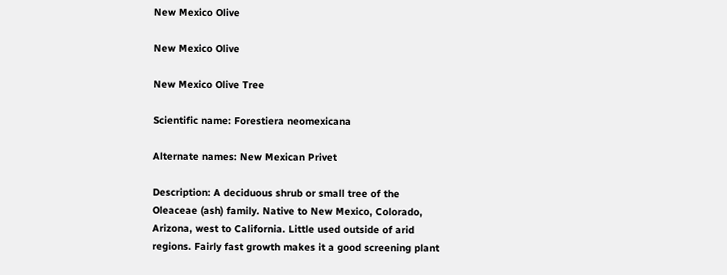New Mexico Olive

New Mexico Olive

New Mexico Olive Tree

Scientific name: Forestiera neomexicana

Alternate names: New Mexican Privet

Description: A deciduous shrub or small tree of the Oleaceae (ash) family. Native to New Mexico, Colorado, Arizona, west to California. Little used outside of arid regions. Fairly fast growth makes it a good screening plant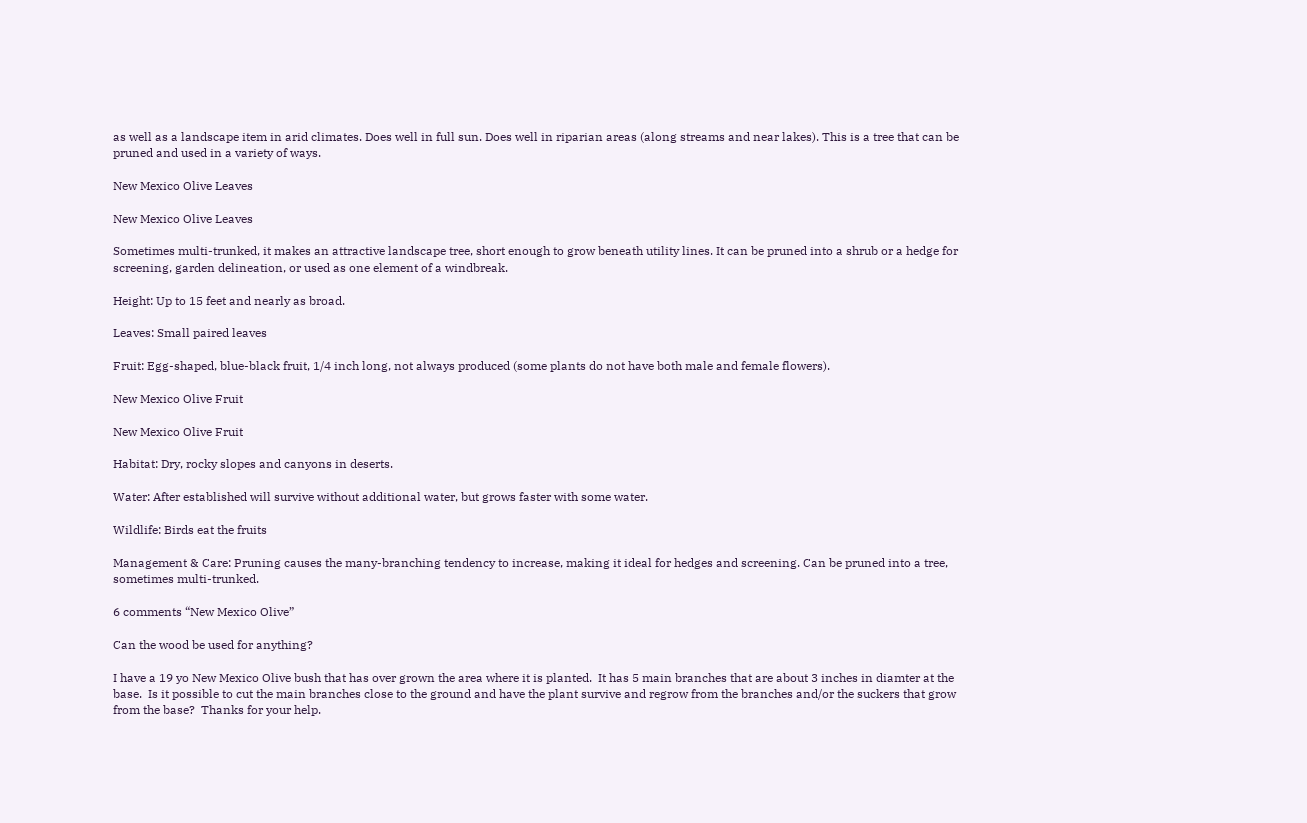as well as a landscape item in arid climates. Does well in full sun. Does well in riparian areas (along streams and near lakes). This is a tree that can be pruned and used in a variety of ways.

New Mexico Olive Leaves

New Mexico Olive Leaves

Sometimes multi-trunked, it makes an attractive landscape tree, short enough to grow beneath utility lines. It can be pruned into a shrub or a hedge for screening, garden delineation, or used as one element of a windbreak.

Height: Up to 15 feet and nearly as broad.

Leaves: Small paired leaves

Fruit: Egg-shaped, blue-black fruit, 1/4 inch long, not always produced (some plants do not have both male and female flowers).

New Mexico Olive Fruit

New Mexico Olive Fruit

Habitat: Dry, rocky slopes and canyons in deserts.

Water: After established will survive without additional water, but grows faster with some water.

Wildlife: Birds eat the fruits

Management & Care: Pruning causes the many-branching tendency to increase, making it ideal for hedges and screening. Can be pruned into a tree, sometimes multi-trunked.

6 comments “New Mexico Olive”

Can the wood be used for anything?

I have a 19 yo New Mexico Olive bush that has over grown the area where it is planted.  It has 5 main branches that are about 3 inches in diamter at the base.  Is it possible to cut the main branches close to the ground and have the plant survive and regrow from the branches and/or the suckers that grow from the base?  Thanks for your help.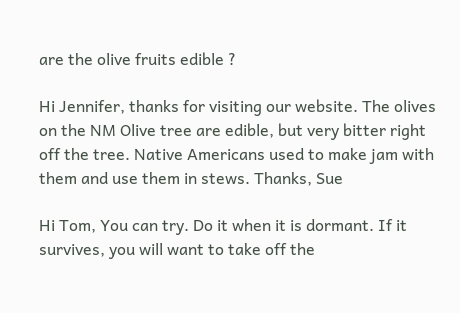are the olive fruits edible ?

Hi Jennifer, thanks for visiting our website. The olives on the NM Olive tree are edible, but very bitter right off the tree. Native Americans used to make jam with them and use them in stews. Thanks, Sue

Hi Tom, You can try. Do it when it is dormant. If it survives, you will want to take off the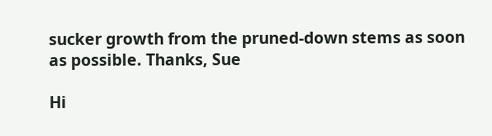sucker growth from the pruned-down stems as soon as possible. Thanks, Sue

Hi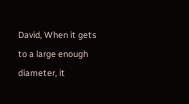David, When it gets to a large enough diameter, it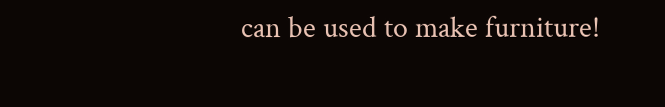can be used to make furniture!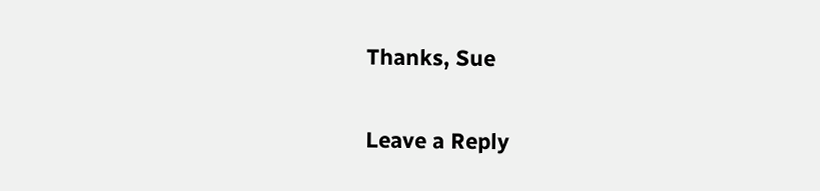Thanks, Sue

Leave a Reply